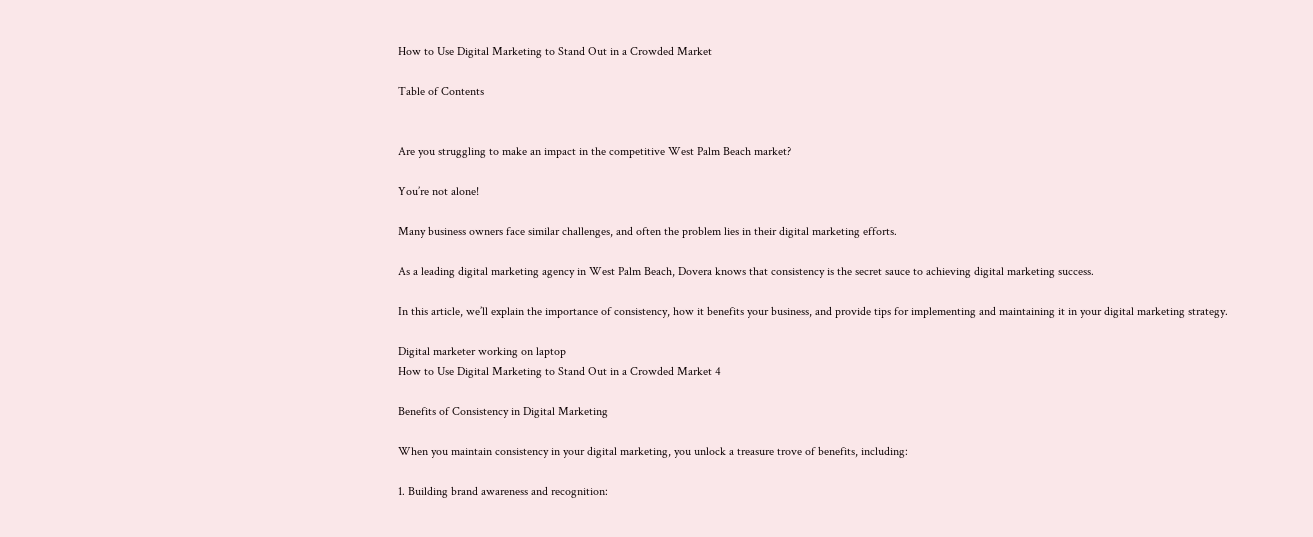How to Use Digital Marketing to Stand Out in a Crowded Market

Table of Contents


Are you struggling to make an impact in the competitive West Palm Beach market?

You’re not alone!

Many business owners face similar challenges, and often the problem lies in their digital marketing efforts.

As a leading digital marketing agency in West Palm Beach, Dovera knows that consistency is the secret sauce to achieving digital marketing success.

In this article, we’ll explain the importance of consistency, how it benefits your business, and provide tips for implementing and maintaining it in your digital marketing strategy.

Digital marketer working on laptop
How to Use Digital Marketing to Stand Out in a Crowded Market 4

Benefits of Consistency in Digital Marketing

When you maintain consistency in your digital marketing, you unlock a treasure trove of benefits, including:

1. Building brand awareness and recognition: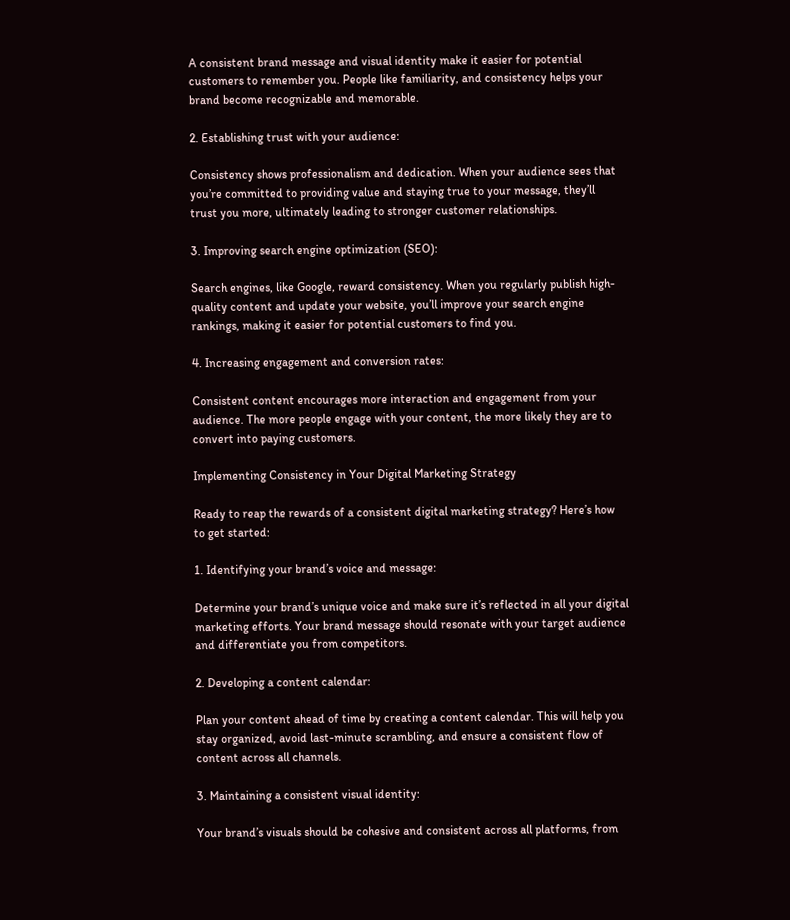A consistent brand message and visual identity make it easier for potential customers to remember you. People like familiarity, and consistency helps your brand become recognizable and memorable.

2. Establishing trust with your audience:

Consistency shows professionalism and dedication. When your audience sees that you’re committed to providing value and staying true to your message, they’ll trust you more, ultimately leading to stronger customer relationships.

3. Improving search engine optimization (SEO):

Search engines, like Google, reward consistency. When you regularly publish high-quality content and update your website, you’ll improve your search engine rankings, making it easier for potential customers to find you.

4. Increasing engagement and conversion rates:

Consistent content encourages more interaction and engagement from your audience. The more people engage with your content, the more likely they are to convert into paying customers.

Implementing Consistency in Your Digital Marketing Strategy

Ready to reap the rewards of a consistent digital marketing strategy? Here’s how to get started:

1. Identifying your brand’s voice and message:

Determine your brand’s unique voice and make sure it’s reflected in all your digital marketing efforts. Your brand message should resonate with your target audience and differentiate you from competitors.

2. Developing a content calendar:

Plan your content ahead of time by creating a content calendar. This will help you stay organized, avoid last-minute scrambling, and ensure a consistent flow of content across all channels.

3. Maintaining a consistent visual identity:

Your brand’s visuals should be cohesive and consistent across all platforms, from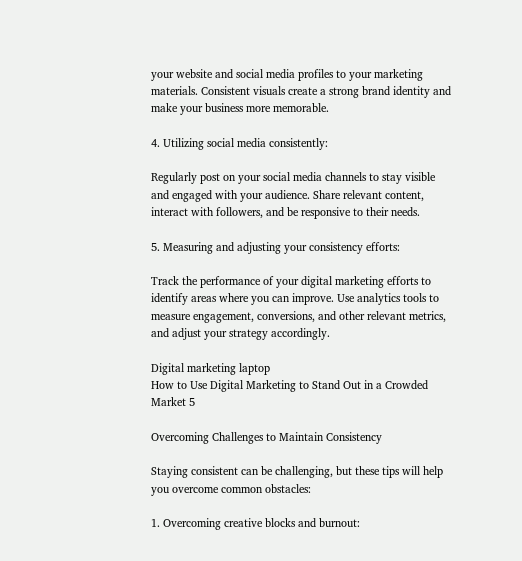your website and social media profiles to your marketing materials. Consistent visuals create a strong brand identity and make your business more memorable.

4. Utilizing social media consistently:

Regularly post on your social media channels to stay visible and engaged with your audience. Share relevant content, interact with followers, and be responsive to their needs.

5. Measuring and adjusting your consistency efforts:

Track the performance of your digital marketing efforts to identify areas where you can improve. Use analytics tools to measure engagement, conversions, and other relevant metrics, and adjust your strategy accordingly.

Digital marketing laptop
How to Use Digital Marketing to Stand Out in a Crowded Market 5

Overcoming Challenges to Maintain Consistency

Staying consistent can be challenging, but these tips will help you overcome common obstacles:

1. Overcoming creative blocks and burnout: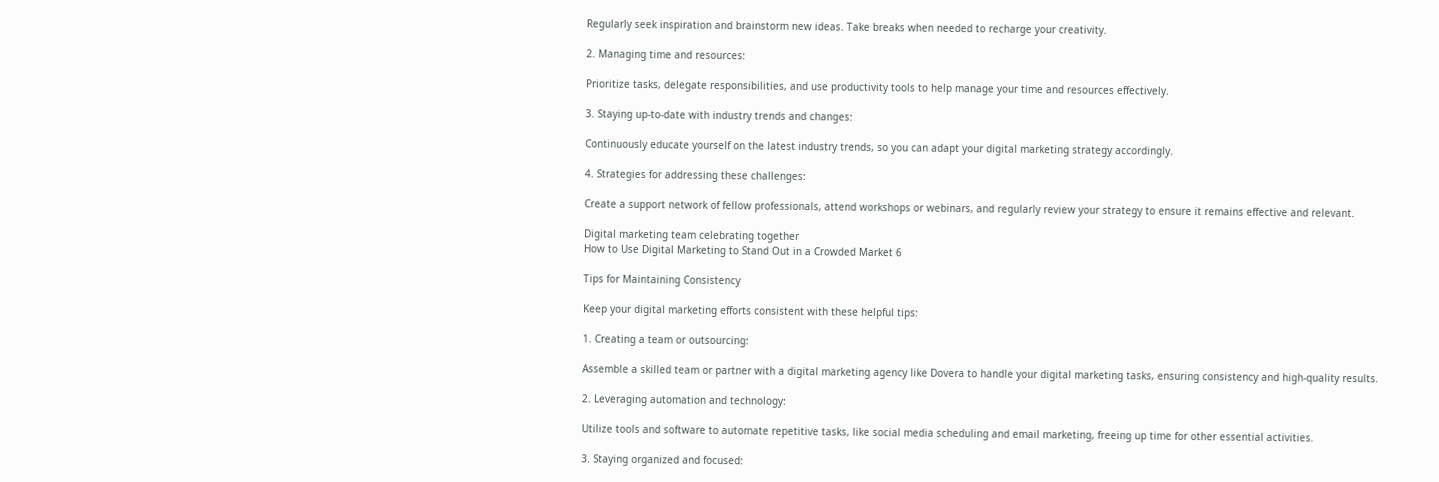Regularly seek inspiration and brainstorm new ideas. Take breaks when needed to recharge your creativity.

2. Managing time and resources:

Prioritize tasks, delegate responsibilities, and use productivity tools to help manage your time and resources effectively.

3. Staying up-to-date with industry trends and changes:

Continuously educate yourself on the latest industry trends, so you can adapt your digital marketing strategy accordingly.

4. Strategies for addressing these challenges:

Create a support network of fellow professionals, attend workshops or webinars, and regularly review your strategy to ensure it remains effective and relevant.

Digital marketing team celebrating together
How to Use Digital Marketing to Stand Out in a Crowded Market 6

Tips for Maintaining Consistency

Keep your digital marketing efforts consistent with these helpful tips:

1. Creating a team or outsourcing:

Assemble a skilled team or partner with a digital marketing agency like Dovera to handle your digital marketing tasks, ensuring consistency and high-quality results.

2. Leveraging automation and technology:

Utilize tools and software to automate repetitive tasks, like social media scheduling and email marketing, freeing up time for other essential activities.

3. Staying organized and focused: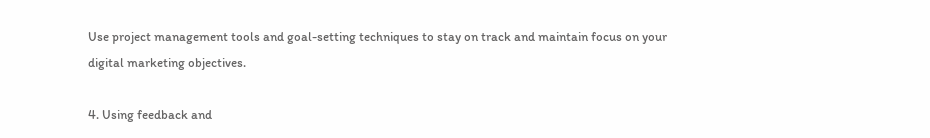Use project management tools and goal-setting techniques to stay on track and maintain focus on your digital marketing objectives.

4. Using feedback and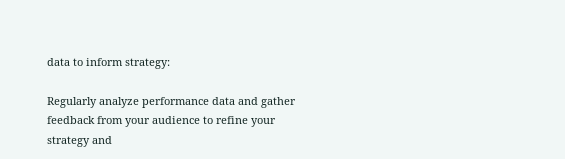data to inform strategy:

Regularly analyze performance data and gather feedback from your audience to refine your strategy and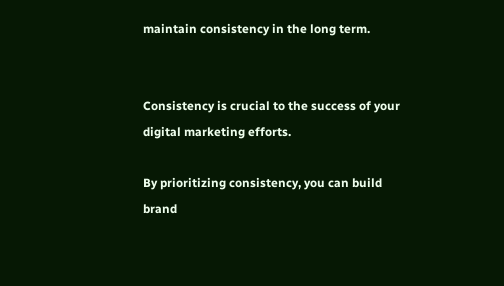maintain consistency in the long term.


Consistency is crucial to the success of your digital marketing efforts.

By prioritizing consistency, you can build brand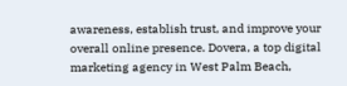awareness, establish trust, and improve your overall online presence. Dovera, a top digital marketing agency in West Palm Beach,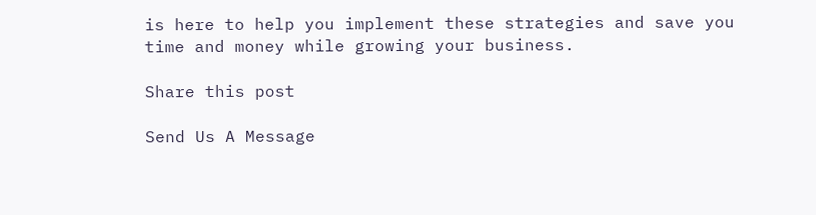is here to help you implement these strategies and save you time and money while growing your business.

Share this post

Send Us A Message